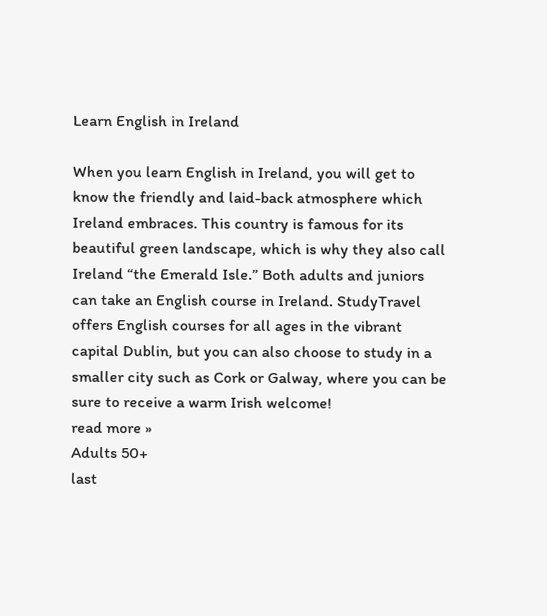Learn English in Ireland

When you learn English in Ireland, you will get to know the friendly and laid-back atmosphere which Ireland embraces. This country is famous for its beautiful green landscape, which is why they also call Ireland “the Emerald Isle.” Both adults and juniors can take an English course in Ireland. StudyTravel offers English courses for all ages in the vibrant capital Dublin, but you can also choose to study in a smaller city such as Cork or Galway, where you can be sure to receive a warm Irish welcome!
read more »
Adults 50+
last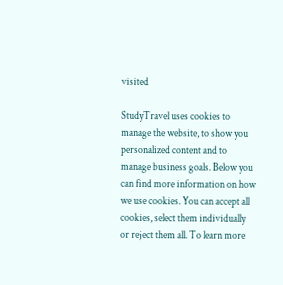visited

StudyTravel uses cookies to manage the website, to show you personalized content and to manage business goals. Below you can find more information on how we use cookies. You can accept all cookies, select them individually or reject them all. To learn more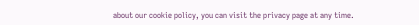about our cookie policy, you can visit the privacy page at any time.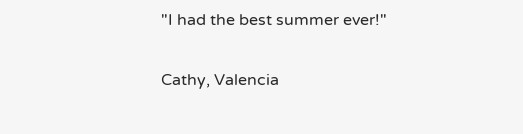"I had the best summer ever!"

Cathy, Valencia